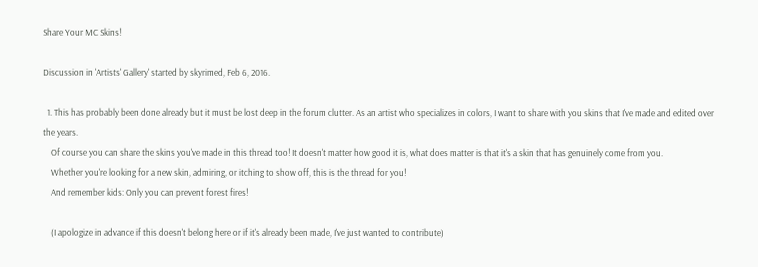Share Your MC Skins!

Discussion in 'Artists' Gallery' started by skyrimed, Feb 6, 2016.

  1. This has probably been done already but it must be lost deep in the forum clutter. As an artist who specializes in colors, I want to share with you skins that I've made and edited over the years.
    Of course you can share the skins you've made in this thread too! It doesn't matter how good it is, what does matter is that it's a skin that has genuinely come from you.
    Whether you're looking for a new skin, admiring, or itching to show off, this is the thread for you!
    And remember kids: Only you can prevent forest fires!

    (I apologize in advance if this doesn't belong here or if it's already been made, I've just wanted to contribute)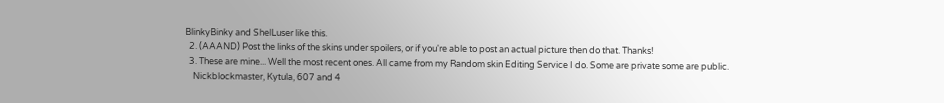BlinkyBinky and ShelLuser like this.
  2. (AAAND) Post the links of the skins under spoilers, or if you're able to post an actual picture then do that. Thanks!
  3. These are mine... Well the most recent ones. All came from my Random skin Editing Service I do. Some are private some are public.
    Nickblockmaster, Kytula, 607 and 4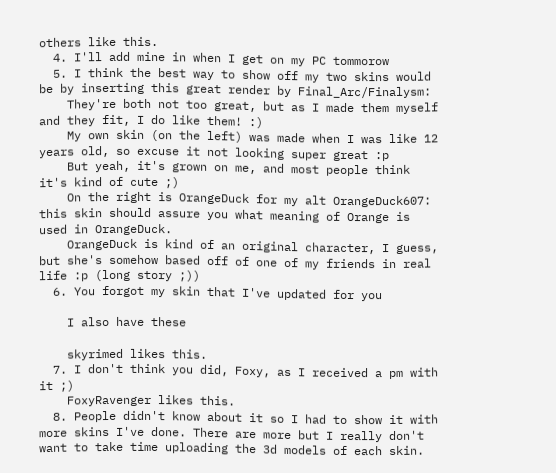others like this.
  4. I'll add mine in when I get on my PC tommorow
  5. I think the best way to show off my two skins would be by inserting this great render by Final_Arc/Finalysm:
    They're both not too great, but as I made them myself and they fit, I do like them! :)
    My own skin (on the left) was made when I was like 12 years old, so excuse it not looking super great :p
    But yeah, it's grown on me, and most people think it's kind of cute ;)
    On the right is OrangeDuck for my alt OrangeDuck607: this skin should assure you what meaning of Orange is used in OrangeDuck.
    OrangeDuck is kind of an original character, I guess, but she's somehow based off of one of my friends in real life :p (long story ;))
  6. You forgot my skin that I've updated for you

    I also have these

    skyrimed likes this.
  7. I don't think you did, Foxy, as I received a pm with it ;)
    FoxyRavenger likes this.
  8. People didn't know about it so I had to show it with more skins I've done. There are more but I really don't want to take time uploading the 3d models of each skin.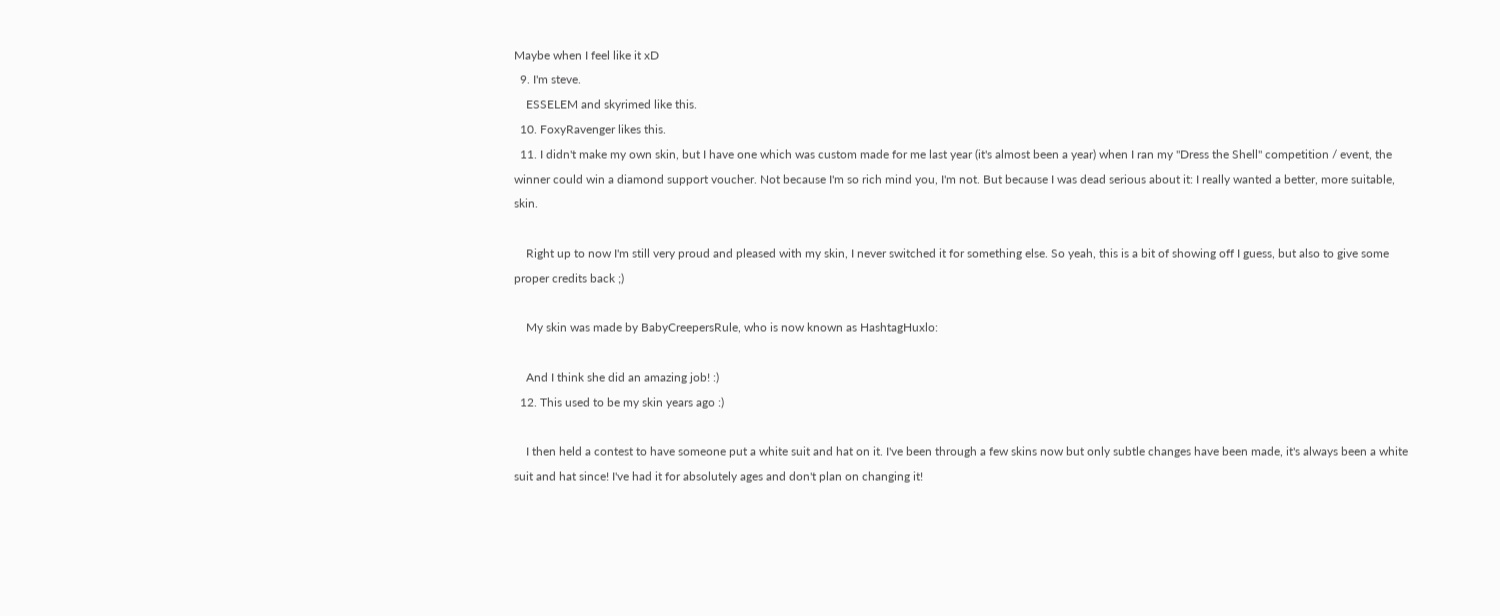Maybe when I feel like it xD
  9. I'm steve.
    ESSELEM and skyrimed like this.
  10. FoxyRavenger likes this.
  11. I didn't make my own skin, but I have one which was custom made for me last year (it's almost been a year) when I ran my "Dress the Shell" competition / event, the winner could win a diamond support voucher. Not because I'm so rich mind you, I'm not. But because I was dead serious about it: I really wanted a better, more suitable, skin.

    Right up to now I'm still very proud and pleased with my skin, I never switched it for something else. So yeah, this is a bit of showing off I guess, but also to give some proper credits back ;)

    My skin was made by BabyCreepersRule, who is now known as HashtagHuxlo:

    And I think she did an amazing job! :)
  12. This used to be my skin years ago :)

    I then held a contest to have someone put a white suit and hat on it. I've been through a few skins now but only subtle changes have been made, it's always been a white suit and hat since! I've had it for absolutely ages and don't plan on changing it!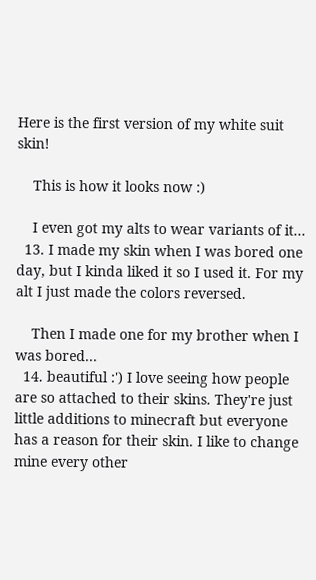Here is the first version of my white suit skin!

    This is how it looks now :)

    I even got my alts to wear variants of it...
  13. I made my skin when I was bored one day, but I kinda liked it so I used it. For my alt I just made the colors reversed.

    Then I made one for my brother when I was bored...
  14. beautiful :') I love seeing how people are so attached to their skins. They're just little additions to minecraft but everyone has a reason for their skin. I like to change mine every other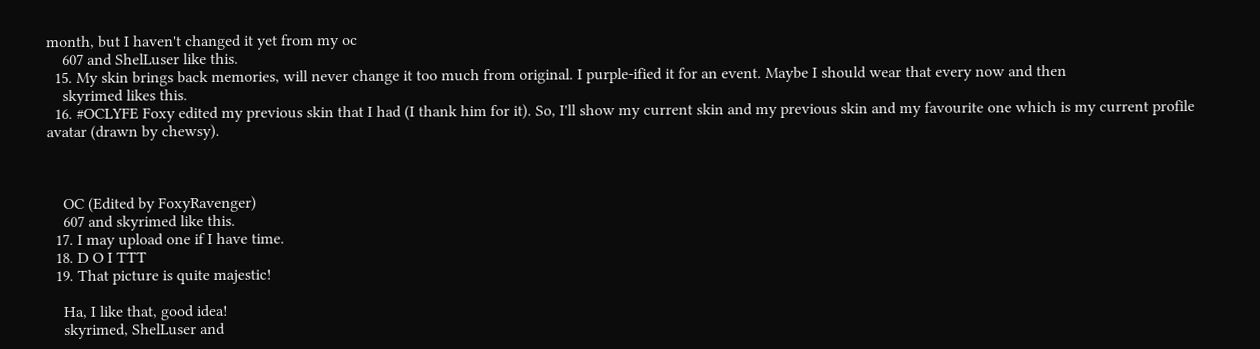month, but I haven't changed it yet from my oc
    607 and ShelLuser like this.
  15. My skin brings back memories, will never change it too much from original. I purple-ified it for an event. Maybe I should wear that every now and then
    skyrimed likes this.
  16. #OCLYFE Foxy edited my previous skin that I had (I thank him for it). So, I'll show my current skin and my previous skin and my favourite one which is my current profile avatar (drawn by chewsy).



    OC (Edited by FoxyRavenger)
    607 and skyrimed like this.
  17. I may upload one if I have time.
  18. D O I TTT
  19. That picture is quite majestic!

    Ha, I like that, good idea!
    skyrimed, ShelLuser and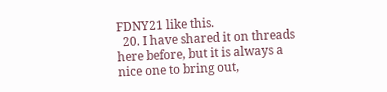FDNY21 like this.
  20. I have shared it on threads here before, but it is always a nice one to bring out,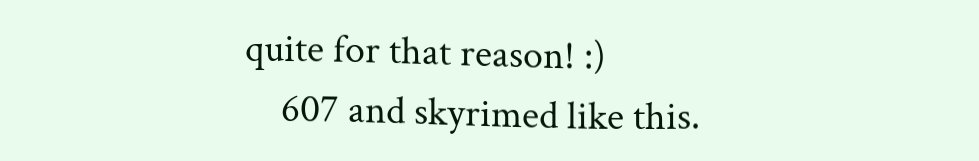quite for that reason! :)
    607 and skyrimed like this.